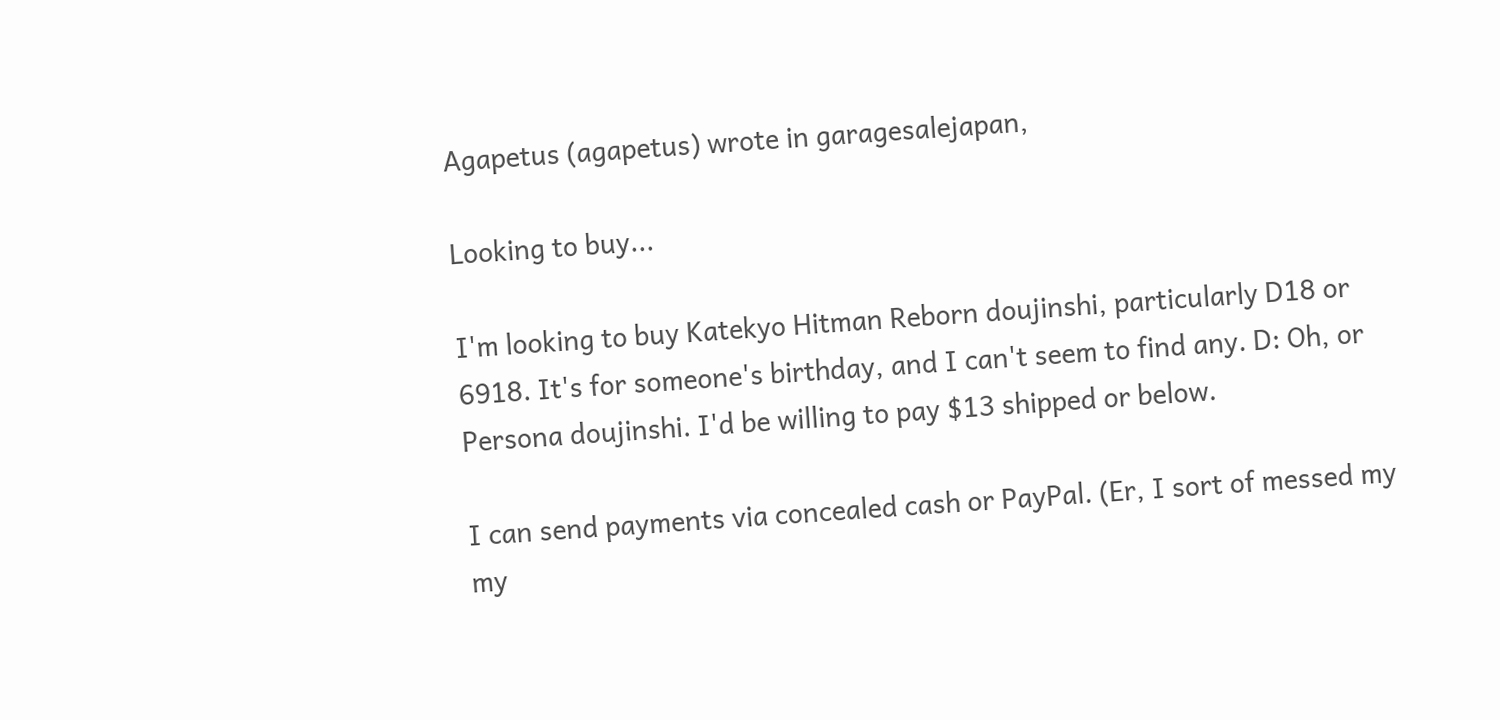Agapetus (agapetus) wrote in garagesalejapan,

Looking to buy...

I'm looking to buy Katekyo Hitman Reborn doujinshi, particularly D18 or 6918. It's for someone's birthday, and I can't seem to find any. D: Oh, or Persona doujinshi. I'd be willing to pay $13 shipped or below.

I can send payments via concealed cash or PayPal. (Er, I sort of messed my my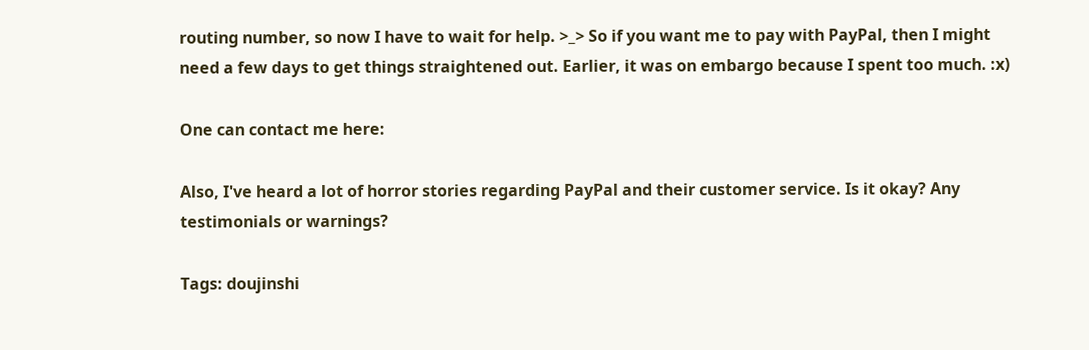routing number, so now I have to wait for help. >_> So if you want me to pay with PayPal, then I might need a few days to get things straightened out. Earlier, it was on embargo because I spent too much. :x)

One can contact me here:

Also, I've heard a lot of horror stories regarding PayPal and their customer service. Is it okay? Any testimonials or warnings?

Tags: doujinshi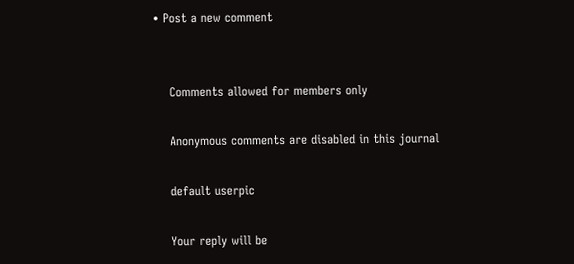• Post a new comment


    Comments allowed for members only

    Anonymous comments are disabled in this journal

    default userpic

    Your reply will be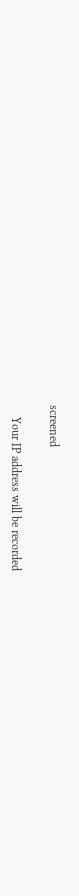screened

    Your IP address will be recorded